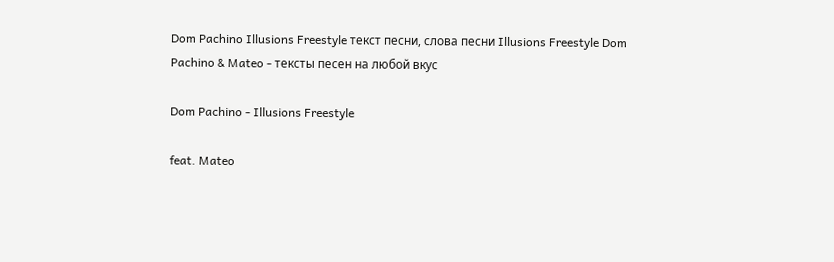Dom Pachino Illusions Freestyle текст песни, слова песни Illusions Freestyle Dom Pachino & Mateo - тексты песен на любой вкус

Dom Pachino - Illusions Freestyle

feat. Mateo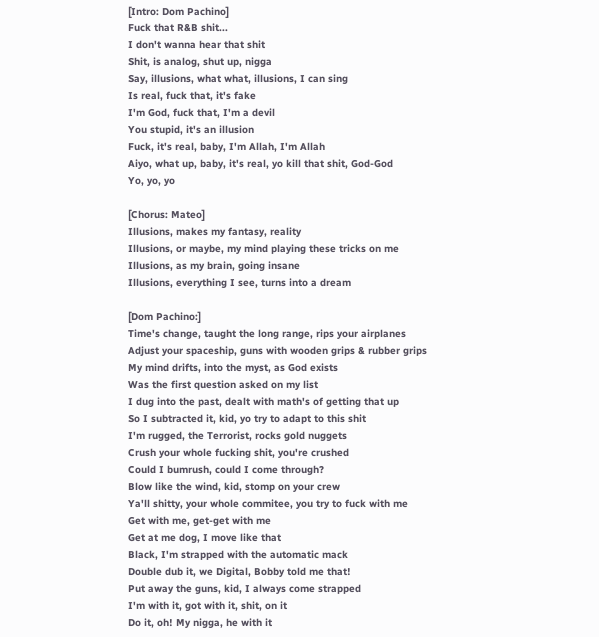[Intro: Dom Pachino]
Fuck that R&B shit...
I don't wanna hear that shit
Shit, is analog, shut up, nigga
Say, illusions, what what, illusions, I can sing
Is real, fuck that, it's fake
I'm God, fuck that, I'm a devil
You stupid, it's an illusion
Fuck, it's real, baby, I'm Allah, I'm Allah
Aiyo, what up, baby, it's real, yo kill that shit, God-God
Yo, yo, yo

[Chorus: Mateo]
Illusions, makes my fantasy, reality
Illusions, or maybe, my mind playing these tricks on me
Illusions, as my brain, going insane
Illusions, everything I see, turns into a dream

[Dom Pachino:]
Time's change, taught the long range, rips your airplanes
Adjust your spaceship, guns with wooden grips & rubber grips
My mind drifts, into the myst, as God exists
Was the first question asked on my list
I dug into the past, dealt with math's of getting that up
So I subtracted it, kid, yo try to adapt to this shit
I'm rugged, the Terrorist, rocks gold nuggets
Crush your whole fucking shit, you're crushed
Could I bumrush, could I come through?
Blow like the wind, kid, stomp on your crew
Ya'll shitty, your whole commitee, you try to fuck with me
Get with me, get-get with me
Get at me dog, I move like that
Black, I'm strapped with the automatic mack
Double dub it, we Digital, Bobby told me that!
Put away the guns, kid, I always come strapped
I'm with it, got with it, shit, on it
Do it, oh! My nigga, he with it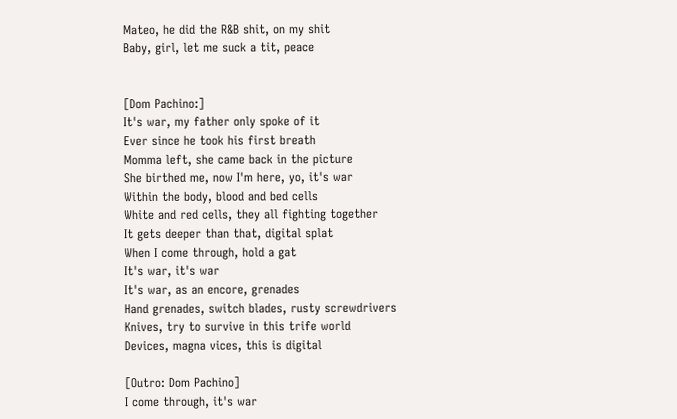Mateo, he did the R&B shit, on my shit
Baby, girl, let me suck a tit, peace


[Dom Pachino:]
It's war, my father only spoke of it
Ever since he took his first breath
Momma left, she came back in the picture
She birthed me, now I'm here, yo, it's war
Within the body, blood and bed cells
White and red cells, they all fighting together
It gets deeper than that, digital splat
When I come through, hold a gat
It's war, it's war
It's war, as an encore, grenades
Hand grenades, switch blades, rusty screwdrivers
Knives, try to survive in this trife world
Devices, magna vices, this is digital

[Outro: Dom Pachino]
I come through, it's war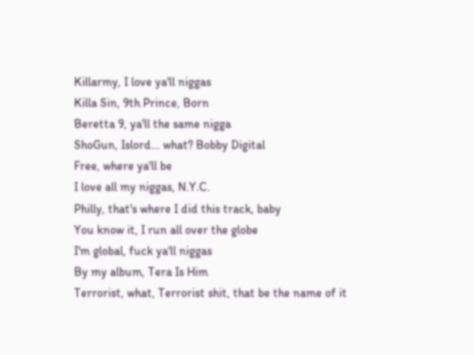Killarmy, I love ya'll niggas
Killa Sin, 9th Prince, Born
Beretta 9, ya'll the same nigga
ShoGun, Islord... what? Bobby Digital
Free, where ya'll be
I love all my niggas, N.Y.C.
Philly, that's where I did this track, baby
You know it, I run all over the globe
I'm global, fuck ya'll niggas
By my album, Tera Is Him
Terrorist, what, Terrorist shit, that be the name of it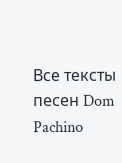Все тексты песен Dom Pachino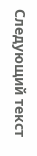Следующий текст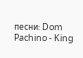песни: Dom Pachino - King